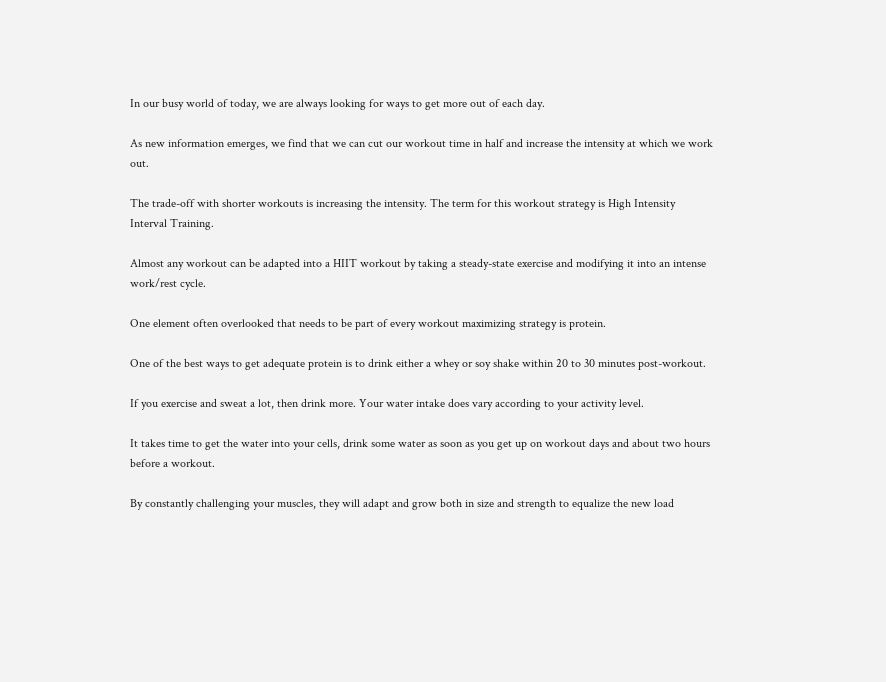In our busy world of today, we are always looking for ways to get more out of each day.

As new information emerges, we find that we can cut our workout time in half and increase the intensity at which we work out.

The trade-off with shorter workouts is increasing the intensity. The term for this workout strategy is High Intensity Interval Training.

Almost any workout can be adapted into a HIIT workout by taking a steady-state exercise and modifying it into an intense work/rest cycle.

One element often overlooked that needs to be part of every workout maximizing strategy is protein.

One of the best ways to get adequate protein is to drink either a whey or soy shake within 20 to 30 minutes post-workout.

If you exercise and sweat a lot, then drink more. Your water intake does vary according to your activity level.

It takes time to get the water into your cells, drink some water as soon as you get up on workout days and about two hours before a workout.

By constantly challenging your muscles, they will adapt and grow both in size and strength to equalize the new load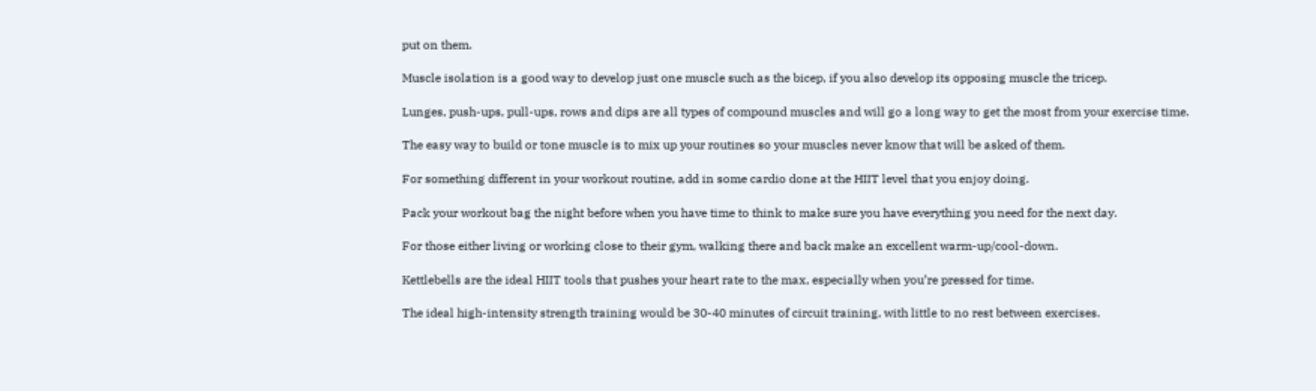put on them.

Muscle isolation is a good way to develop just one muscle such as the bicep, if you also develop its opposing muscle the tricep.

Lunges, push-ups, pull-ups, rows and dips are all types of compound muscles and will go a long way to get the most from your exercise time.

The easy way to build or tone muscle is to mix up your routines so your muscles never know that will be asked of them.

For something different in your workout routine, add in some cardio done at the HIIT level that you enjoy doing.

Pack your workout bag the night before when you have time to think to make sure you have everything you need for the next day.

For those either living or working close to their gym, walking there and back make an excellent warm-up/cool-down.

Kettlebells are the ideal HIIT tools that pushes your heart rate to the max, especially when you’re pressed for time.

The ideal high-intensity strength training would be 30-40 minutes of circuit training, with little to no rest between exercises.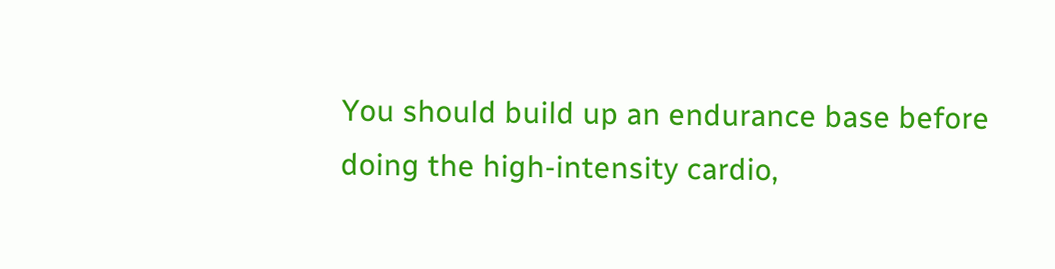You should build up an endurance base before doing the high-intensity cardio,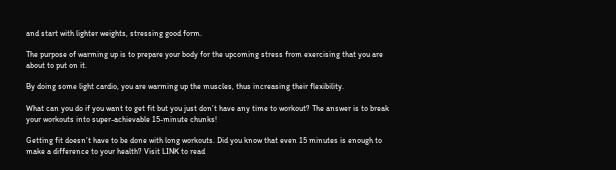and start with lighter weights, stressing good form.

The purpose of warming up is to prepare your body for the upcoming stress from exercising that you are about to put on it.

By doing some light cardio, you are warming up the muscles, thus increasing their flexibility.

What can you do if you want to get fit but you just don’t have any time to workout? The answer is to break your workouts into super-achievable 15-minute chunks!

Getting fit doesn’t have to be done with long workouts. Did you know that even 15 minutes is enough to make a difference to your health? Visit LINK to read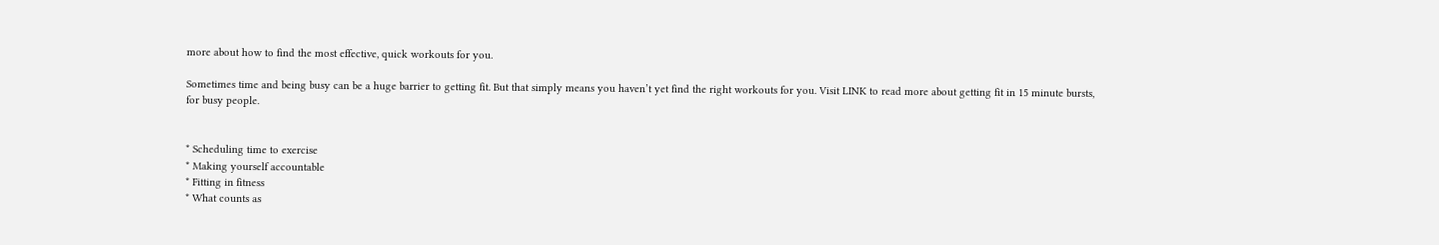more about how to find the most effective, quick workouts for you.

Sometimes time and being busy can be a huge barrier to getting fit. But that simply means you haven’t yet find the right workouts for you. Visit LINK to read more about getting fit in 15 minute bursts, for busy people.


* Scheduling time to exercise
* Making yourself accountable
* Fitting in fitness
* What counts as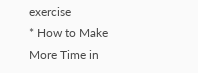exercise
* How to Make More Time in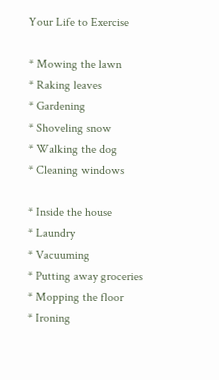Your Life to Exercise

* Mowing the lawn
* Raking leaves
* Gardening
* Shoveling snow
* Walking the dog
* Cleaning windows

* Inside the house
* Laundry
* Vacuuming
* Putting away groceries
* Mopping the floor
* Ironing